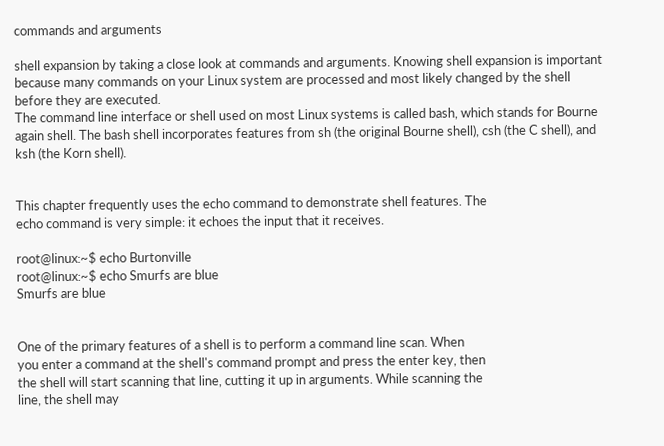commands and arguments

shell expansion by taking a close look at commands and arguments. Knowing shell expansion is important because many commands on your Linux system are processed and most likely changed by the shell before they are executed.
The command line interface or shell used on most Linux systems is called bash, which stands for Bourne again shell. The bash shell incorporates features from sh (the original Bourne shell), csh (the C shell), and ksh (the Korn shell).


This chapter frequently uses the echo command to demonstrate shell features. The
echo command is very simple: it echoes the input that it receives.

root@linux:~$ echo Burtonville
root@linux:~$ echo Smurfs are blue
Smurfs are blue


One of the primary features of a shell is to perform a command line scan. When
you enter a command at the shell's command prompt and press the enter key, then
the shell will start scanning that line, cutting it up in arguments. While scanning the
line, the shell may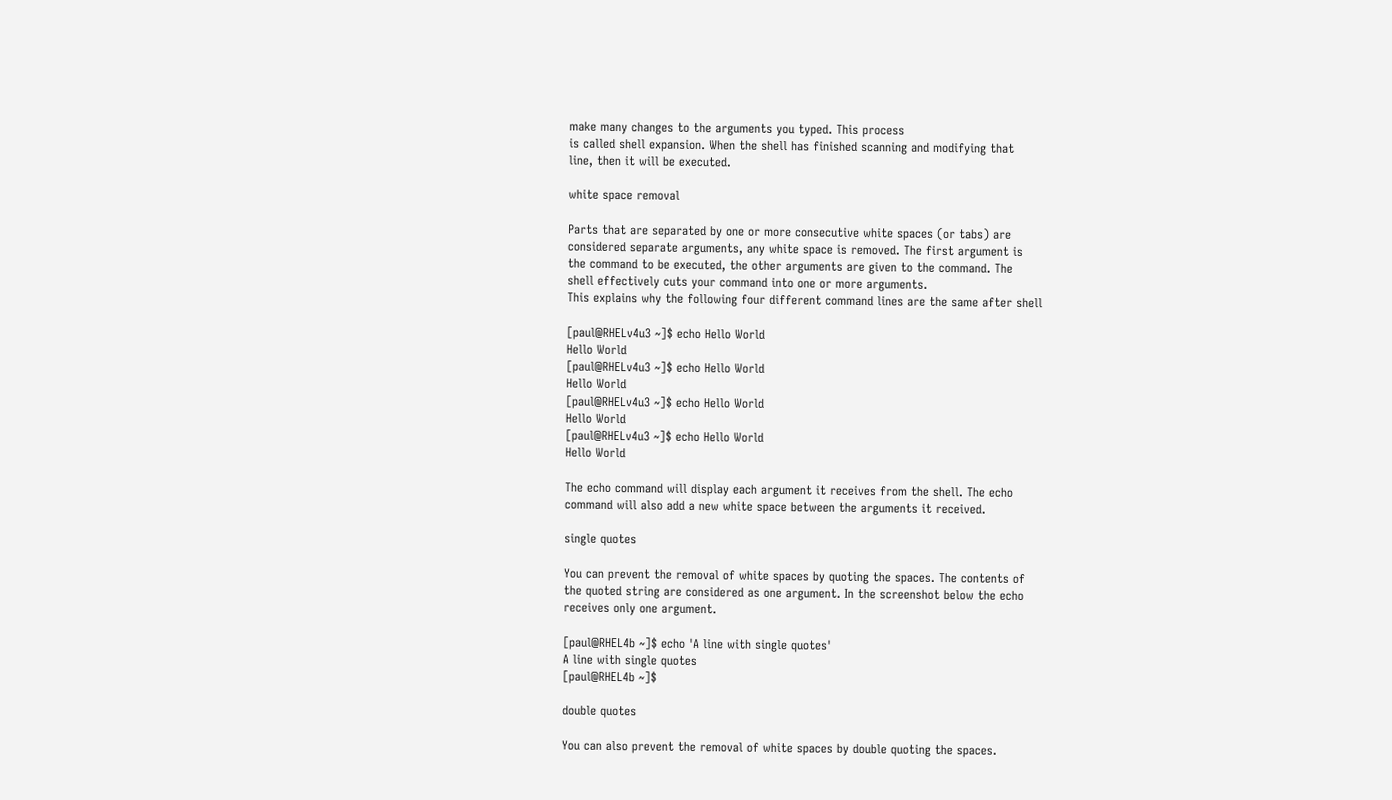make many changes to the arguments you typed. This process
is called shell expansion. When the shell has finished scanning and modifying that
line, then it will be executed.

white space removal

Parts that are separated by one or more consecutive white spaces (or tabs) are
considered separate arguments, any white space is removed. The first argument is
the command to be executed, the other arguments are given to the command. The
shell effectively cuts your command into one or more arguments.
This explains why the following four different command lines are the same after shell

[paul@RHELv4u3 ~]$ echo Hello World
Hello World
[paul@RHELv4u3 ~]$ echo Hello World
Hello World
[paul@RHELv4u3 ~]$ echo Hello World
Hello World
[paul@RHELv4u3 ~]$ echo Hello World
Hello World

The echo command will display each argument it receives from the shell. The echo
command will also add a new white space between the arguments it received.

single quotes

You can prevent the removal of white spaces by quoting the spaces. The contents of
the quoted string are considered as one argument. In the screenshot below the echo
receives only one argument.

[paul@RHEL4b ~]$ echo 'A line with single quotes'
A line with single quotes
[paul@RHEL4b ~]$

double quotes

You can also prevent the removal of white spaces by double quoting the spaces.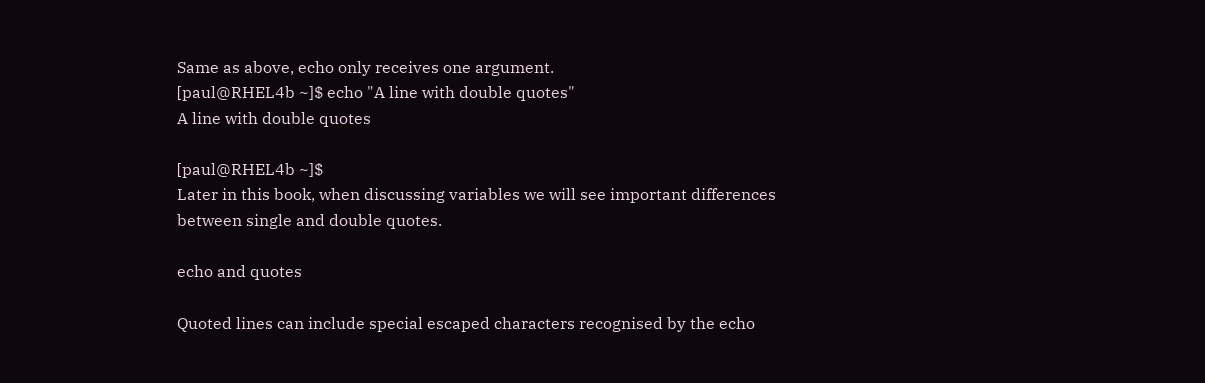Same as above, echo only receives one argument.
[paul@RHEL4b ~]$ echo "A line with double quotes"
A line with double quotes

[paul@RHEL4b ~]$
Later in this book, when discussing variables we will see important differences
between single and double quotes.

echo and quotes

Quoted lines can include special escaped characters recognised by the echo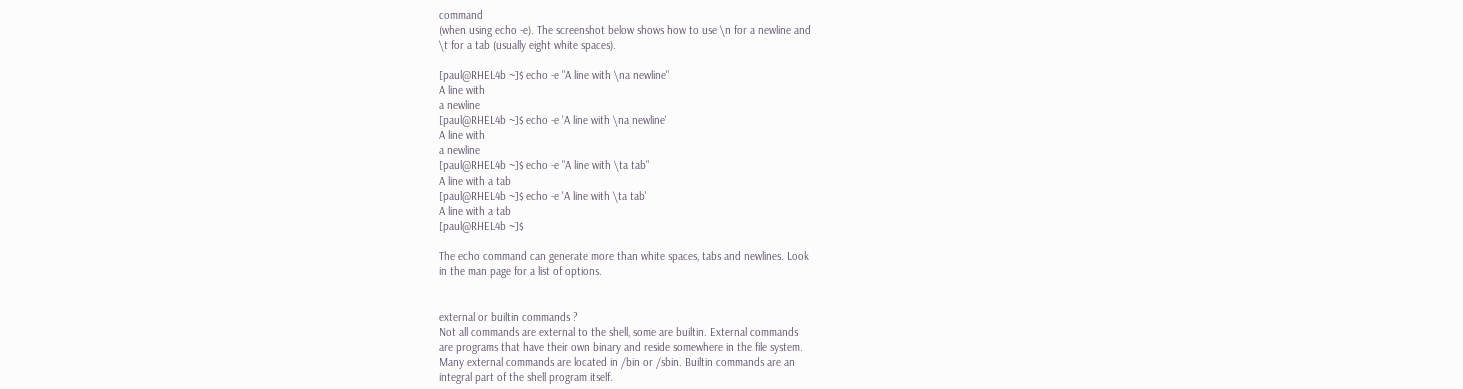command
(when using echo -e). The screenshot below shows how to use \n for a newline and
\t for a tab (usually eight white spaces).

[paul@RHEL4b ~]$ echo -e "A line with \na newline"
A line with
a newline
[paul@RHEL4b ~]$ echo -e 'A line with \na newline'
A line with
a newline
[paul@RHEL4b ~]$ echo -e "A line with \ta tab"
A line with a tab
[paul@RHEL4b ~]$ echo -e 'A line with \ta tab'
A line with a tab
[paul@RHEL4b ~]$

The echo command can generate more than white spaces, tabs and newlines. Look
in the man page for a list of options.


external or builtin commands ?
Not all commands are external to the shell, some are builtin. External commands
are programs that have their own binary and reside somewhere in the file system.
Many external commands are located in /bin or /sbin. Builtin commands are an
integral part of the shell program itself.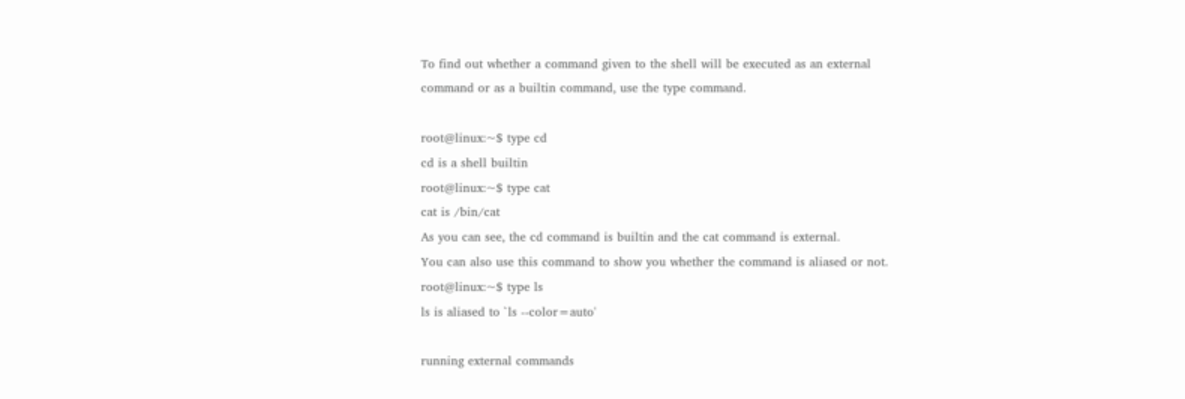To find out whether a command given to the shell will be executed as an external
command or as a builtin command, use the type command.

root@linux:~$ type cd
cd is a shell builtin
root@linux:~$ type cat
cat is /bin/cat
As you can see, the cd command is builtin and the cat command is external.
You can also use this command to show you whether the command is aliased or not.
root@linux:~$ type ls
ls is aliased to `ls --color=auto'

running external commands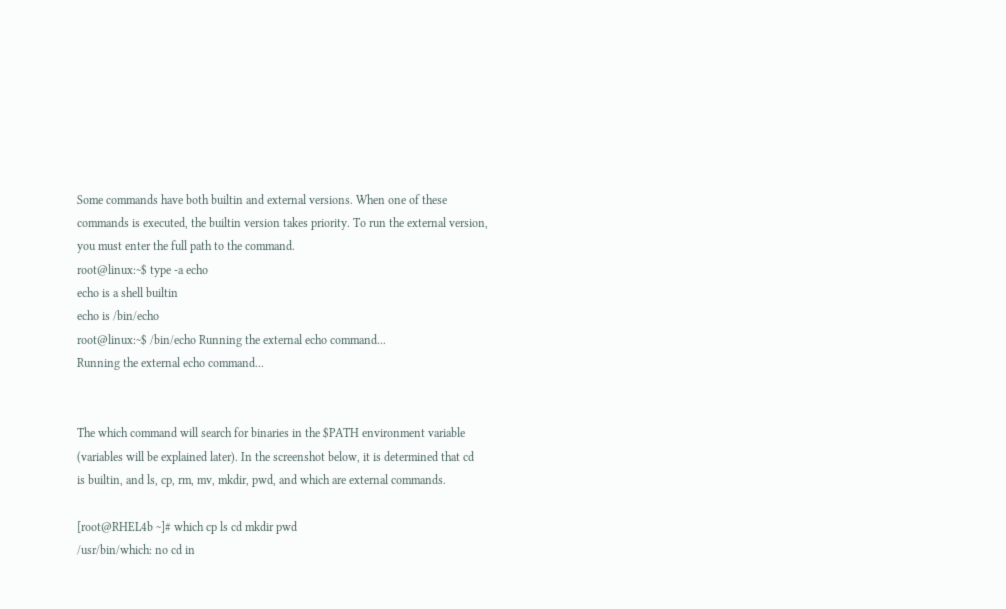Some commands have both builtin and external versions. When one of these
commands is executed, the builtin version takes priority. To run the external version,
you must enter the full path to the command.
root@linux:~$ type -a echo
echo is a shell builtin
echo is /bin/echo
root@linux:~$ /bin/echo Running the external echo command...
Running the external echo command...


The which command will search for binaries in the $PATH environment variable
(variables will be explained later). In the screenshot below, it is determined that cd
is builtin, and ls, cp, rm, mv, mkdir, pwd, and which are external commands.

[root@RHEL4b ~]# which cp ls cd mkdir pwd
/usr/bin/which: no cd in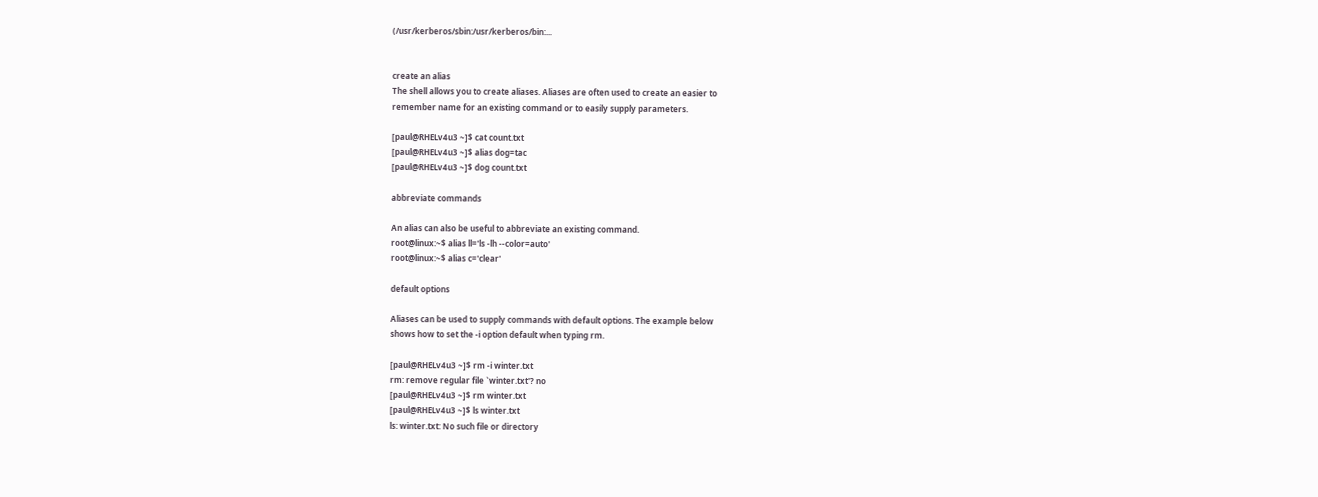(/usr/kerberos/sbin:/usr/kerberos/bin:...


create an alias
The shell allows you to create aliases. Aliases are often used to create an easier to
remember name for an existing command or to easily supply parameters.

[paul@RHELv4u3 ~]$ cat count.txt
[paul@RHELv4u3 ~]$ alias dog=tac
[paul@RHELv4u3 ~]$ dog count.txt

abbreviate commands

An alias can also be useful to abbreviate an existing command.
root@linux:~$ alias ll='ls -lh --color=auto'
root@linux:~$ alias c='clear'

default options

Aliases can be used to supply commands with default options. The example below
shows how to set the -i option default when typing rm.

[paul@RHELv4u3 ~]$ rm -i winter.txt
rm: remove regular file `winter.txt'? no
[paul@RHELv4u3 ~]$ rm winter.txt
[paul@RHELv4u3 ~]$ ls winter.txt
ls: winter.txt: No such file or directory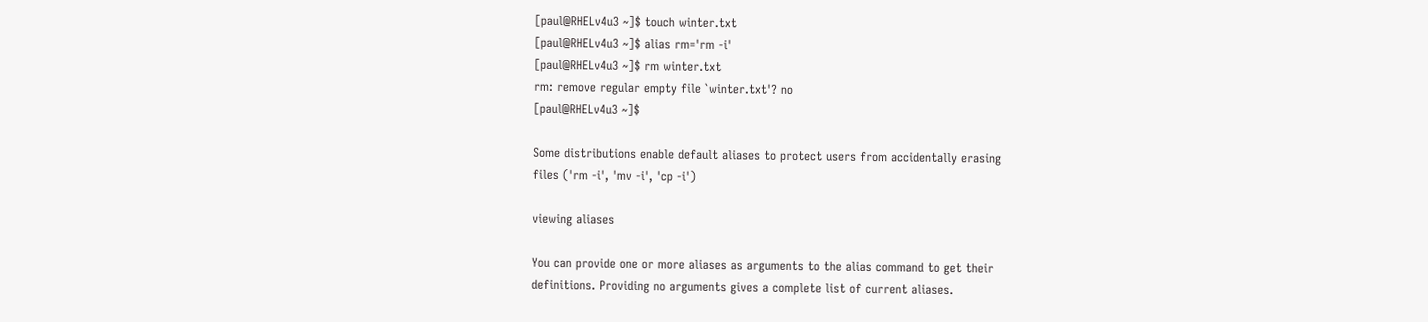[paul@RHELv4u3 ~]$ touch winter.txt
[paul@RHELv4u3 ~]$ alias rm='rm -i'
[paul@RHELv4u3 ~]$ rm winter.txt
rm: remove regular empty file `winter.txt'? no
[paul@RHELv4u3 ~]$

Some distributions enable default aliases to protect users from accidentally erasing
files ('rm -i', 'mv -i', 'cp -i')

viewing aliases

You can provide one or more aliases as arguments to the alias command to get their
definitions. Providing no arguments gives a complete list of current aliases.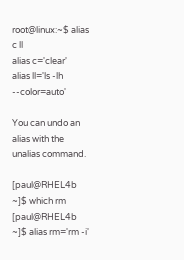root@linux:~$ alias c ll
alias c='clear'
alias ll='ls -lh --color=auto'

You can undo an alias with the unalias command.

[paul@RHEL4b ~]$ which rm
[paul@RHEL4b ~]$ alias rm='rm -i'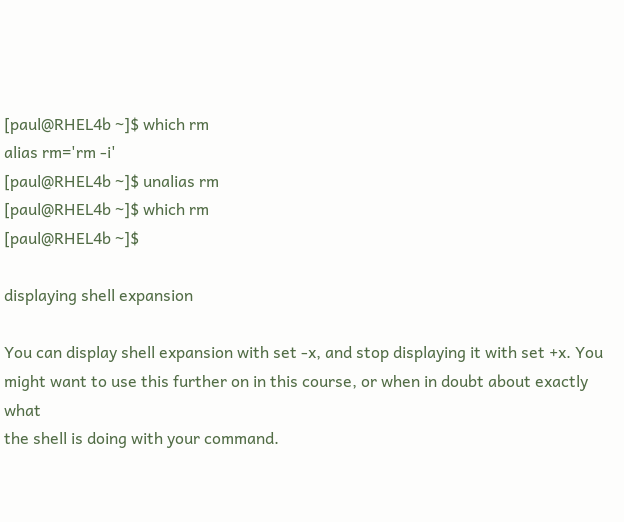[paul@RHEL4b ~]$ which rm
alias rm='rm -i'
[paul@RHEL4b ~]$ unalias rm
[paul@RHEL4b ~]$ which rm
[paul@RHEL4b ~]$

displaying shell expansion

You can display shell expansion with set -x, and stop displaying it with set +x. You
might want to use this further on in this course, or when in doubt about exactly what
the shell is doing with your command.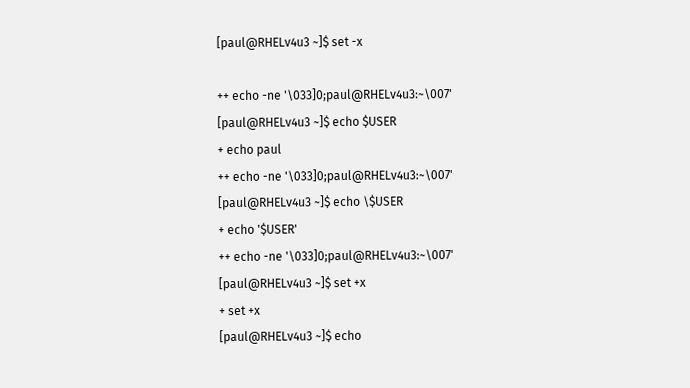[paul@RHELv4u3 ~]$ set -x

++ echo -ne '\033]0;paul@RHELv4u3:~\007'
[paul@RHELv4u3 ~]$ echo $USER
+ echo paul
++ echo -ne '\033]0;paul@RHELv4u3:~\007'
[paul@RHELv4u3 ~]$ echo \$USER
+ echo '$USER'
++ echo -ne '\033]0;paul@RHELv4u3:~\007'
[paul@RHELv4u3 ~]$ set +x
+ set +x
[paul@RHELv4u3 ~]$ echo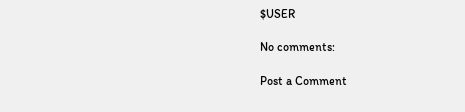$USER

No comments:

Post a Comment